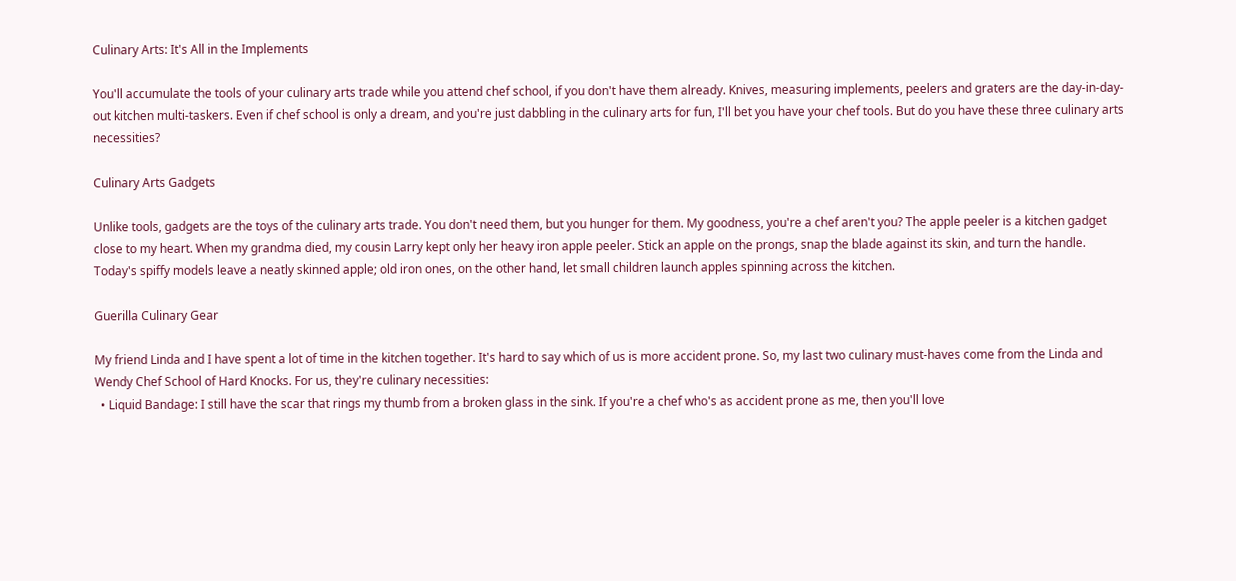Culinary Arts: It's All in the Implements

You'll accumulate the tools of your culinary arts trade while you attend chef school, if you don't have them already. Knives, measuring implements, peelers and graters are the day-in-day-out kitchen multi-taskers. Even if chef school is only a dream, and you're just dabbling in the culinary arts for fun, I'll bet you have your chef tools. But do you have these three culinary arts necessities?

Culinary Arts Gadgets

Unlike tools, gadgets are the toys of the culinary arts trade. You don't need them, but you hunger for them. My goodness, you're a chef aren't you? The apple peeler is a kitchen gadget close to my heart. When my grandma died, my cousin Larry kept only her heavy iron apple peeler. Stick an apple on the prongs, snap the blade against its skin, and turn the handle. Today's spiffy models leave a neatly skinned apple; old iron ones, on the other hand, let small children launch apples spinning across the kitchen.

Guerilla Culinary Gear

My friend Linda and I have spent a lot of time in the kitchen together. It's hard to say which of us is more accident prone. So, my last two culinary must-haves come from the Linda and Wendy Chef School of Hard Knocks. For us, they're culinary necessities:
  • Liquid Bandage: I still have the scar that rings my thumb from a broken glass in the sink. If you're a chef who's as accident prone as me, then you'll love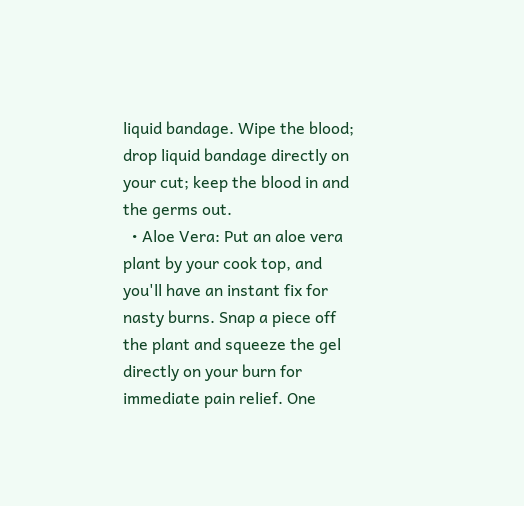liquid bandage. Wipe the blood; drop liquid bandage directly on your cut; keep the blood in and the germs out.
  • Aloe Vera: Put an aloe vera plant by your cook top, and you'll have an instant fix for nasty burns. Snap a piece off the plant and squeeze the gel directly on your burn for immediate pain relief. One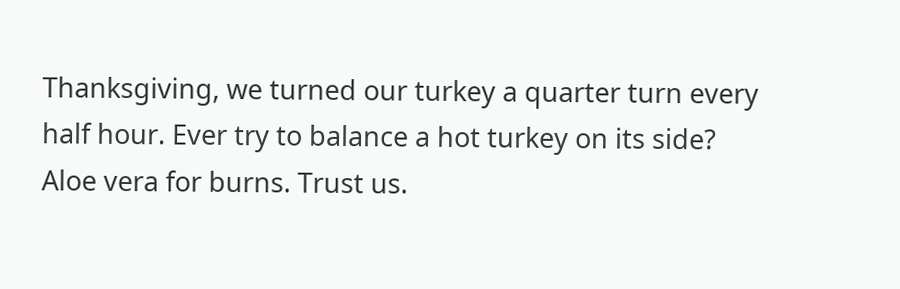Thanksgiving, we turned our turkey a quarter turn every half hour. Ever try to balance a hot turkey on its side? Aloe vera for burns. Trust us.